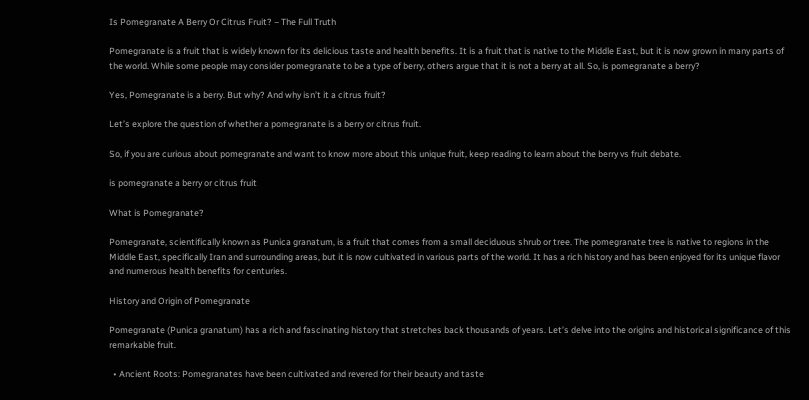Is Pomegranate A Berry Or Citrus Fruit? – The Full Truth

Pomegranate is a fruit that is widely known for its delicious taste and health benefits. It is a fruit that is native to the Middle East, but it is now grown in many parts of the world. While some people may consider pomegranate to be a type of berry, others argue that it is not a berry at all. So, is pomegranate a berry?

Yes, Pomegranate is a berry. But why? And why isn’t it a citrus fruit?

Let’s explore the question of whether a pomegranate is a berry or citrus fruit.

So, if you are curious about pomegranate and want to know more about this unique fruit, keep reading to learn about the berry vs fruit debate.

is pomegranate a berry or citrus fruit

What is Pomegranate?

Pomegranate, scientifically known as Punica granatum, is a fruit that comes from a small deciduous shrub or tree. The pomegranate tree is native to regions in the Middle East, specifically Iran and surrounding areas, but it is now cultivated in various parts of the world. It has a rich history and has been enjoyed for its unique flavor and numerous health benefits for centuries.

History and Origin of Pomegranate

Pomegranate (Punica granatum) has a rich and fascinating history that stretches back thousands of years. Let’s delve into the origins and historical significance of this remarkable fruit.

  • Ancient Roots: Pomegranates have been cultivated and revered for their beauty and taste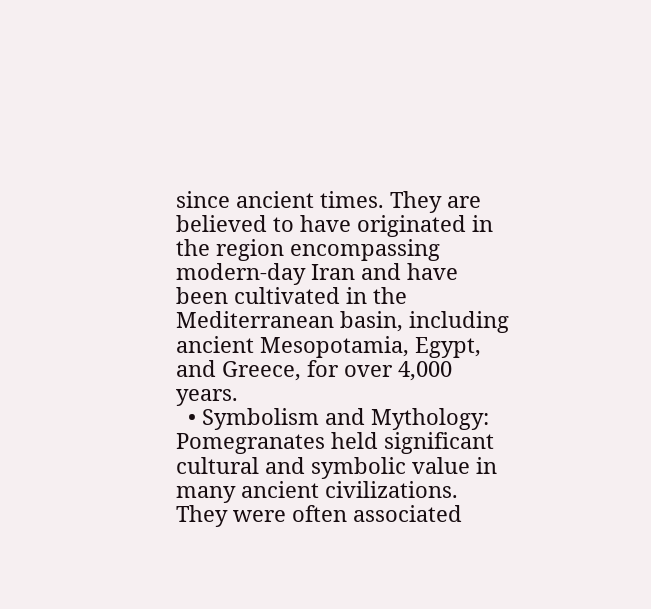since ancient times. They are believed to have originated in the region encompassing modern-day Iran and have been cultivated in the Mediterranean basin, including ancient Mesopotamia, Egypt, and Greece, for over 4,000 years.
  • Symbolism and Mythology: Pomegranates held significant cultural and symbolic value in many ancient civilizations. They were often associated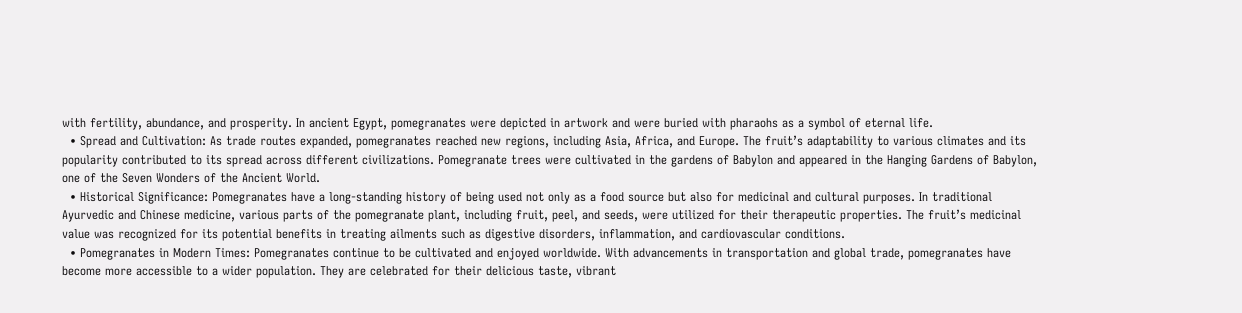with fertility, abundance, and prosperity. In ancient Egypt, pomegranates were depicted in artwork and were buried with pharaohs as a symbol of eternal life.
  • Spread and Cultivation: As trade routes expanded, pomegranates reached new regions, including Asia, Africa, and Europe. The fruit’s adaptability to various climates and its popularity contributed to its spread across different civilizations. Pomegranate trees were cultivated in the gardens of Babylon and appeared in the Hanging Gardens of Babylon, one of the Seven Wonders of the Ancient World.
  • Historical Significance: Pomegranates have a long-standing history of being used not only as a food source but also for medicinal and cultural purposes. In traditional Ayurvedic and Chinese medicine, various parts of the pomegranate plant, including fruit, peel, and seeds, were utilized for their therapeutic properties. The fruit’s medicinal value was recognized for its potential benefits in treating ailments such as digestive disorders, inflammation, and cardiovascular conditions.
  • Pomegranates in Modern Times: Pomegranates continue to be cultivated and enjoyed worldwide. With advancements in transportation and global trade, pomegranates have become more accessible to a wider population. They are celebrated for their delicious taste, vibrant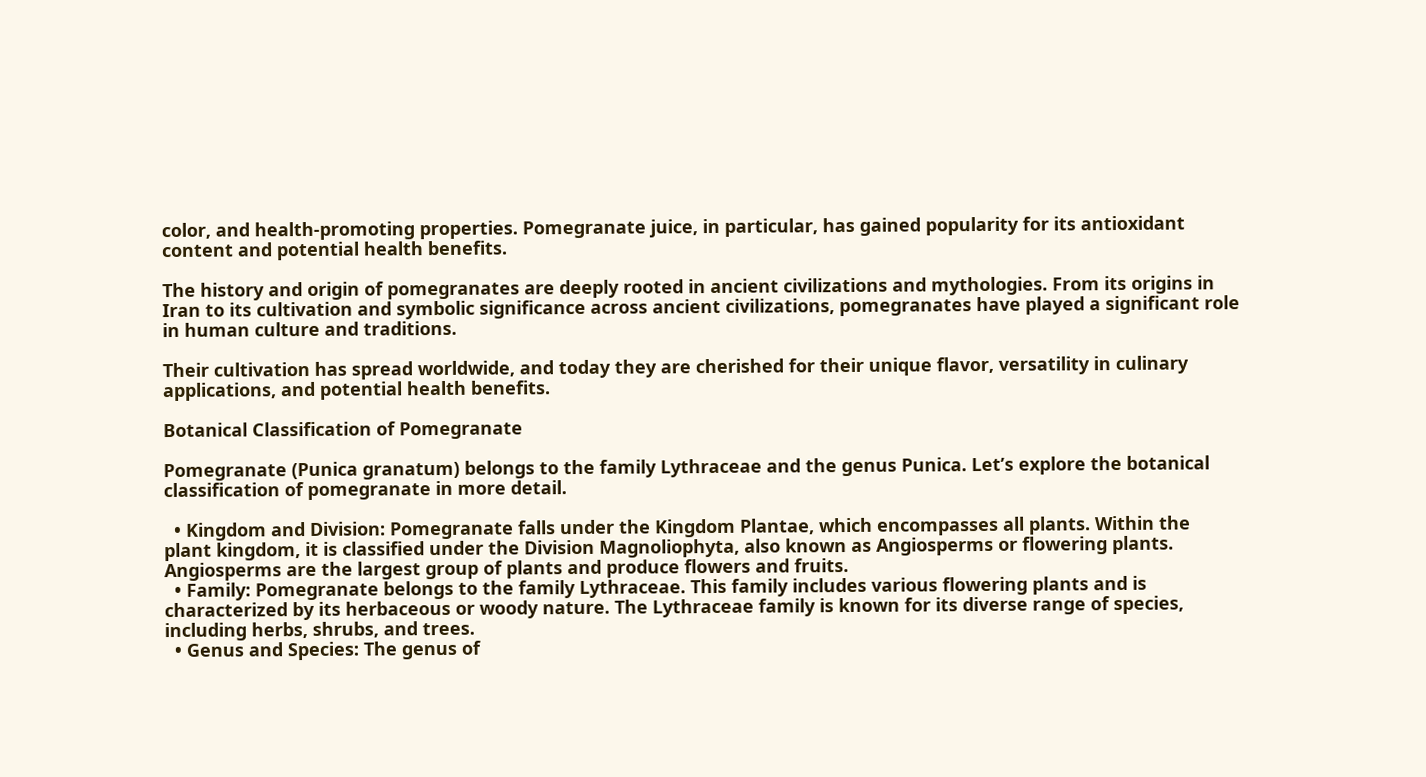color, and health-promoting properties. Pomegranate juice, in particular, has gained popularity for its antioxidant content and potential health benefits.

The history and origin of pomegranates are deeply rooted in ancient civilizations and mythologies. From its origins in Iran to its cultivation and symbolic significance across ancient civilizations, pomegranates have played a significant role in human culture and traditions.

Their cultivation has spread worldwide, and today they are cherished for their unique flavor, versatility in culinary applications, and potential health benefits.

Botanical Classification of Pomegranate

Pomegranate (Punica granatum) belongs to the family Lythraceae and the genus Punica. Let’s explore the botanical classification of pomegranate in more detail.

  • Kingdom and Division: Pomegranate falls under the Kingdom Plantae, which encompasses all plants. Within the plant kingdom, it is classified under the Division Magnoliophyta, also known as Angiosperms or flowering plants. Angiosperms are the largest group of plants and produce flowers and fruits.
  • Family: Pomegranate belongs to the family Lythraceae. This family includes various flowering plants and is characterized by its herbaceous or woody nature. The Lythraceae family is known for its diverse range of species, including herbs, shrubs, and trees.
  • Genus and Species: The genus of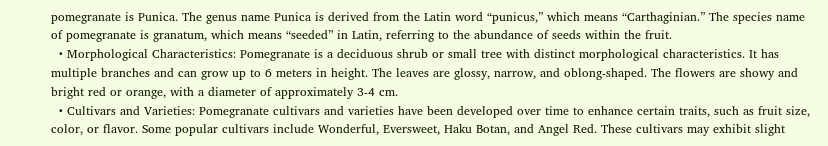pomegranate is Punica. The genus name Punica is derived from the Latin word “punicus,” which means “Carthaginian.” The species name of pomegranate is granatum, which means “seeded” in Latin, referring to the abundance of seeds within the fruit.
  • Morphological Characteristics: Pomegranate is a deciduous shrub or small tree with distinct morphological characteristics. It has multiple branches and can grow up to 6 meters in height. The leaves are glossy, narrow, and oblong-shaped. The flowers are showy and bright red or orange, with a diameter of approximately 3-4 cm.
  • Cultivars and Varieties: Pomegranate cultivars and varieties have been developed over time to enhance certain traits, such as fruit size, color, or flavor. Some popular cultivars include Wonderful, Eversweet, Haku Botan, and Angel Red. These cultivars may exhibit slight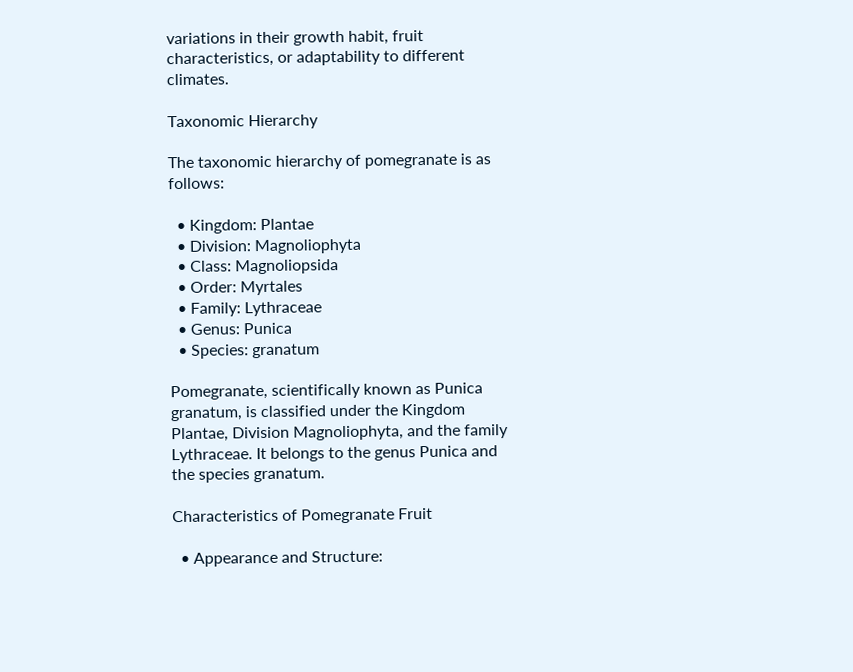variations in their growth habit, fruit characteristics, or adaptability to different climates.

Taxonomic Hierarchy

The taxonomic hierarchy of pomegranate is as follows:

  • Kingdom: Plantae
  • Division: Magnoliophyta
  • Class: Magnoliopsida
  • Order: Myrtales
  • Family: Lythraceae
  • Genus: Punica
  • Species: granatum

Pomegranate, scientifically known as Punica granatum, is classified under the Kingdom Plantae, Division Magnoliophyta, and the family Lythraceae. It belongs to the genus Punica and the species granatum.

Characteristics of Pomegranate Fruit

  • Appearance and Structure: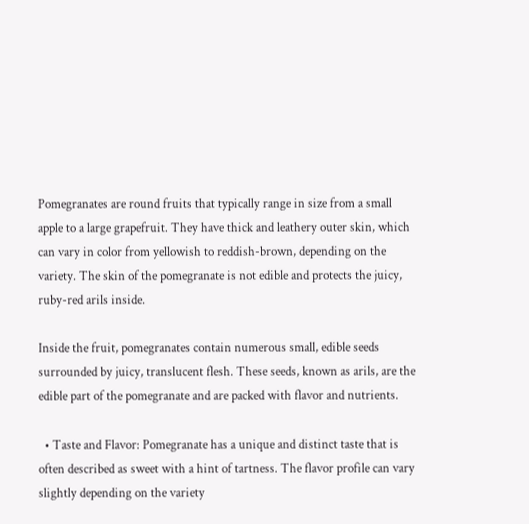Pomegranates are round fruits that typically range in size from a small apple to a large grapefruit. They have thick and leathery outer skin, which can vary in color from yellowish to reddish-brown, depending on the variety. The skin of the pomegranate is not edible and protects the juicy, ruby-red arils inside.

Inside the fruit, pomegranates contain numerous small, edible seeds surrounded by juicy, translucent flesh. These seeds, known as arils, are the edible part of the pomegranate and are packed with flavor and nutrients.

  • Taste and Flavor: Pomegranate has a unique and distinct taste that is often described as sweet with a hint of tartness. The flavor profile can vary slightly depending on the variety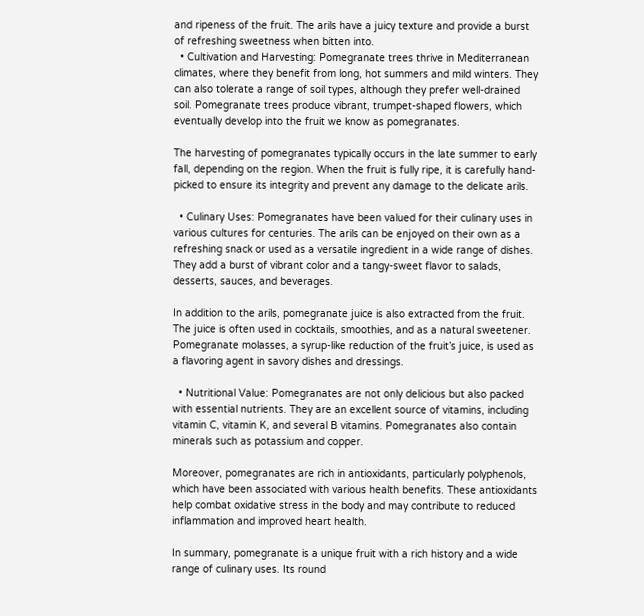and ripeness of the fruit. The arils have a juicy texture and provide a burst of refreshing sweetness when bitten into.
  • Cultivation and Harvesting: Pomegranate trees thrive in Mediterranean climates, where they benefit from long, hot summers and mild winters. They can also tolerate a range of soil types, although they prefer well-drained soil. Pomegranate trees produce vibrant, trumpet-shaped flowers, which eventually develop into the fruit we know as pomegranates.

The harvesting of pomegranates typically occurs in the late summer to early fall, depending on the region. When the fruit is fully ripe, it is carefully hand-picked to ensure its integrity and prevent any damage to the delicate arils.

  • Culinary Uses: Pomegranates have been valued for their culinary uses in various cultures for centuries. The arils can be enjoyed on their own as a refreshing snack or used as a versatile ingredient in a wide range of dishes. They add a burst of vibrant color and a tangy-sweet flavor to salads, desserts, sauces, and beverages.

In addition to the arils, pomegranate juice is also extracted from the fruit. The juice is often used in cocktails, smoothies, and as a natural sweetener. Pomegranate molasses, a syrup-like reduction of the fruit’s juice, is used as a flavoring agent in savory dishes and dressings.

  • Nutritional Value: Pomegranates are not only delicious but also packed with essential nutrients. They are an excellent source of vitamins, including vitamin C, vitamin K, and several B vitamins. Pomegranates also contain minerals such as potassium and copper.

Moreover, pomegranates are rich in antioxidants, particularly polyphenols, which have been associated with various health benefits. These antioxidants help combat oxidative stress in the body and may contribute to reduced inflammation and improved heart health.

In summary, pomegranate is a unique fruit with a rich history and a wide range of culinary uses. Its round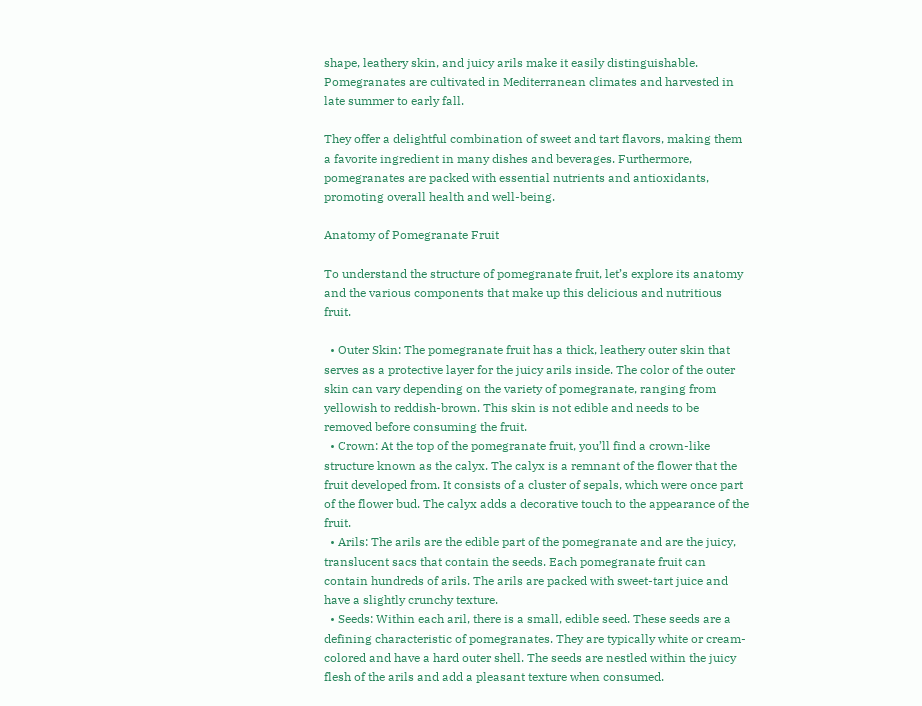shape, leathery skin, and juicy arils make it easily distinguishable. Pomegranates are cultivated in Mediterranean climates and harvested in late summer to early fall.

They offer a delightful combination of sweet and tart flavors, making them a favorite ingredient in many dishes and beverages. Furthermore, pomegranates are packed with essential nutrients and antioxidants, promoting overall health and well-being.

Anatomy of Pomegranate Fruit

To understand the structure of pomegranate fruit, let’s explore its anatomy and the various components that make up this delicious and nutritious fruit.

  • Outer Skin: The pomegranate fruit has a thick, leathery outer skin that serves as a protective layer for the juicy arils inside. The color of the outer skin can vary depending on the variety of pomegranate, ranging from yellowish to reddish-brown. This skin is not edible and needs to be removed before consuming the fruit.
  • Crown: At the top of the pomegranate fruit, you’ll find a crown-like structure known as the calyx. The calyx is a remnant of the flower that the fruit developed from. It consists of a cluster of sepals, which were once part of the flower bud. The calyx adds a decorative touch to the appearance of the fruit.
  • Arils: The arils are the edible part of the pomegranate and are the juicy, translucent sacs that contain the seeds. Each pomegranate fruit can contain hundreds of arils. The arils are packed with sweet-tart juice and have a slightly crunchy texture.
  • Seeds: Within each aril, there is a small, edible seed. These seeds are a defining characteristic of pomegranates. They are typically white or cream-colored and have a hard outer shell. The seeds are nestled within the juicy flesh of the arils and add a pleasant texture when consumed.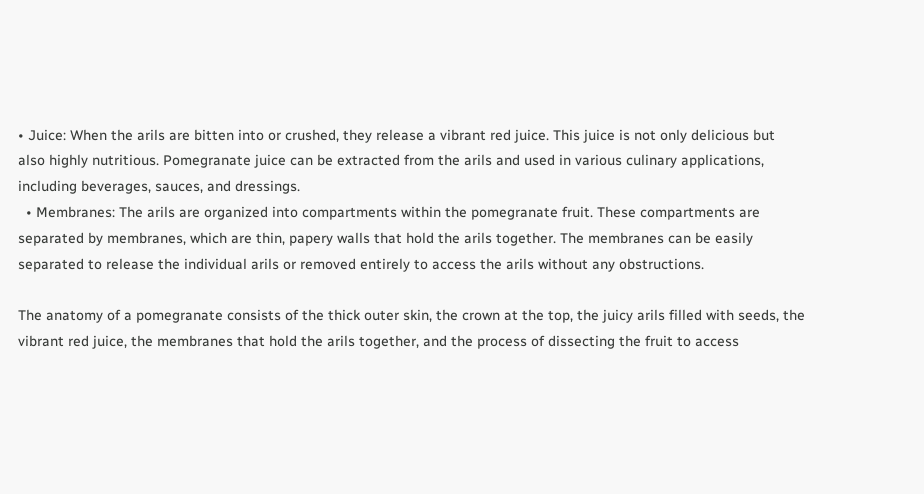• Juice: When the arils are bitten into or crushed, they release a vibrant red juice. This juice is not only delicious but also highly nutritious. Pomegranate juice can be extracted from the arils and used in various culinary applications, including beverages, sauces, and dressings.
  • Membranes: The arils are organized into compartments within the pomegranate fruit. These compartments are separated by membranes, which are thin, papery walls that hold the arils together. The membranes can be easily separated to release the individual arils or removed entirely to access the arils without any obstructions.

The anatomy of a pomegranate consists of the thick outer skin, the crown at the top, the juicy arils filled with seeds, the vibrant red juice, the membranes that hold the arils together, and the process of dissecting the fruit to access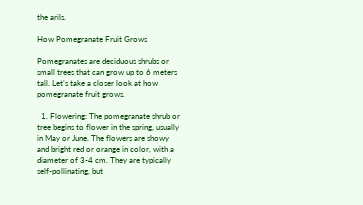the arils.

How Pomegranate Fruit Grows

Pomegranates are deciduous shrubs or small trees that can grow up to 6 meters tall. Let’s take a closer look at how pomegranate fruit grows.

  1. Flowering: The pomegranate shrub or tree begins to flower in the spring, usually in May or June. The flowers are showy and bright red or orange in color, with a diameter of 3-4 cm. They are typically self-pollinating, but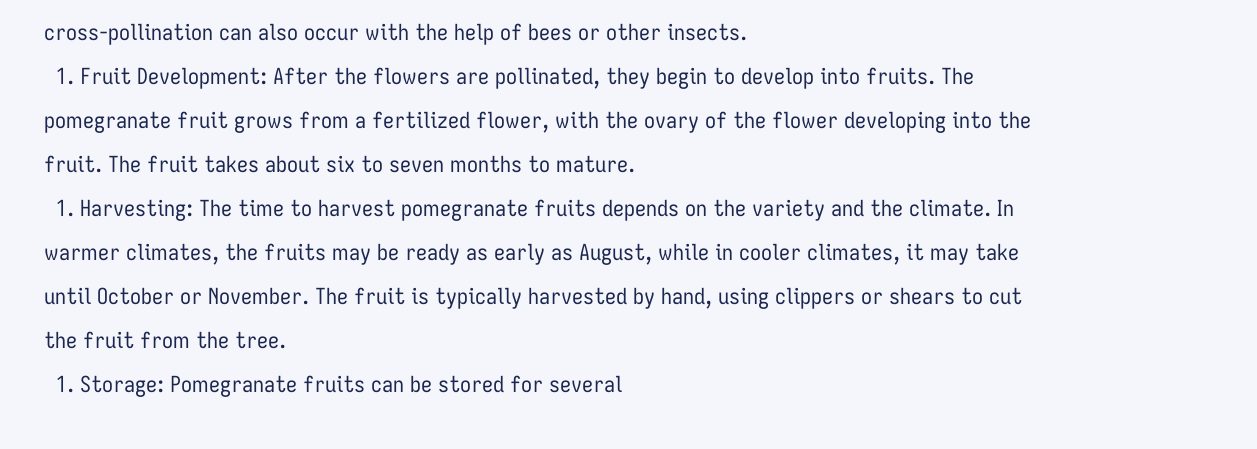cross-pollination can also occur with the help of bees or other insects.
  1. Fruit Development: After the flowers are pollinated, they begin to develop into fruits. The pomegranate fruit grows from a fertilized flower, with the ovary of the flower developing into the fruit. The fruit takes about six to seven months to mature.
  1. Harvesting: The time to harvest pomegranate fruits depends on the variety and the climate. In warmer climates, the fruits may be ready as early as August, while in cooler climates, it may take until October or November. The fruit is typically harvested by hand, using clippers or shears to cut the fruit from the tree.
  1. Storage: Pomegranate fruits can be stored for several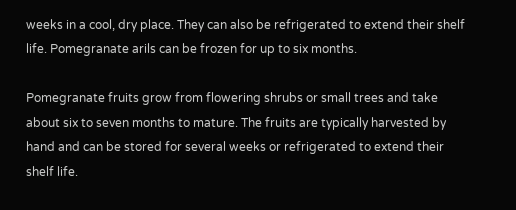weeks in a cool, dry place. They can also be refrigerated to extend their shelf life. Pomegranate arils can be frozen for up to six months.

Pomegranate fruits grow from flowering shrubs or small trees and take about six to seven months to mature. The fruits are typically harvested by hand and can be stored for several weeks or refrigerated to extend their shelf life.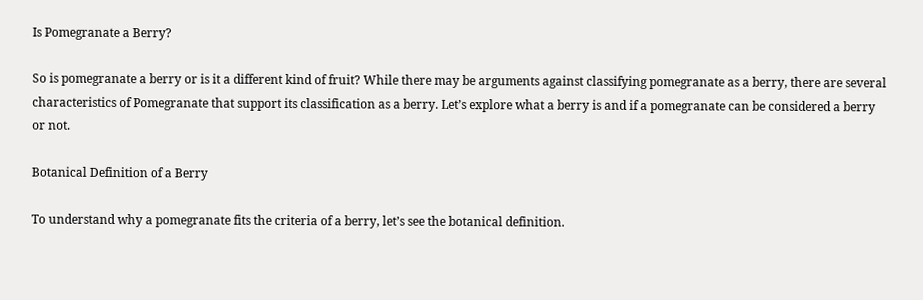Is Pomegranate a Berry?

So is pomegranate a berry or is it a different kind of fruit? While there may be arguments against classifying pomegranate as a berry, there are several characteristics of Pomegranate that support its classification as a berry. Let’s explore what a berry is and if a pomegranate can be considered a berry or not.

Botanical Definition of a Berry

To understand why a pomegranate fits the criteria of a berry, let’s see the botanical definition.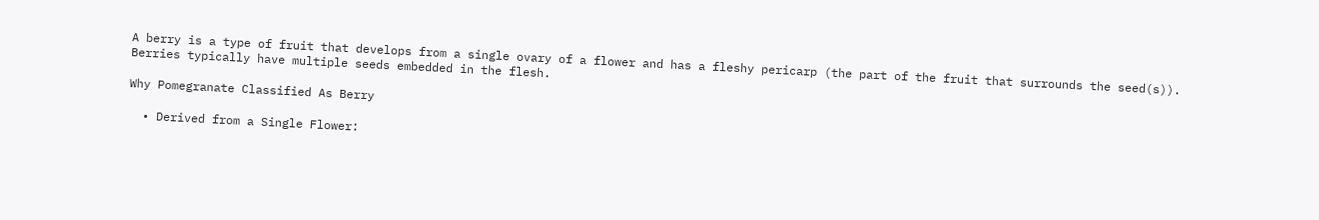A berry is a type of fruit that develops from a single ovary of a flower and has a fleshy pericarp (the part of the fruit that surrounds the seed(s)). Berries typically have multiple seeds embedded in the flesh.

Why Pomegranate Classified As Berry

  • Derived from a Single Flower: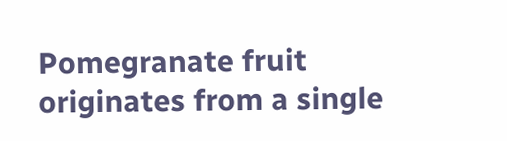Pomegranate fruit originates from a single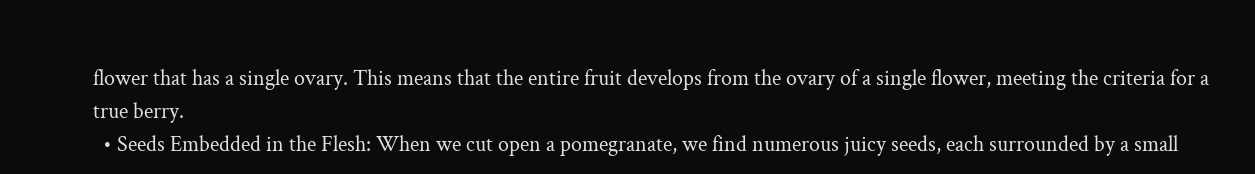flower that has a single ovary. This means that the entire fruit develops from the ovary of a single flower, meeting the criteria for a true berry.
  • Seeds Embedded in the Flesh: When we cut open a pomegranate, we find numerous juicy seeds, each surrounded by a small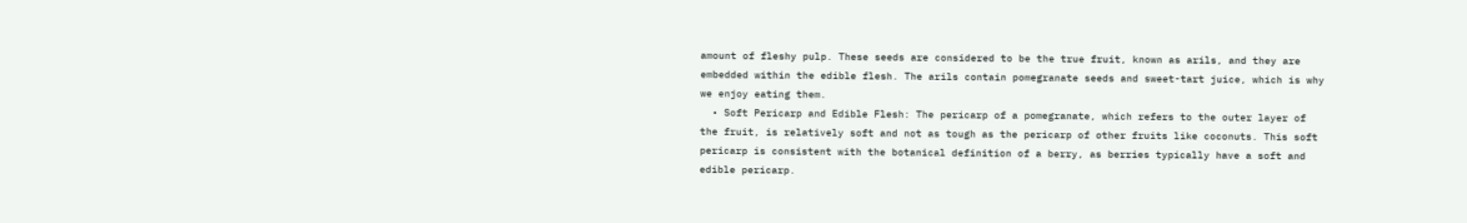amount of fleshy pulp. These seeds are considered to be the true fruit, known as arils, and they are embedded within the edible flesh. The arils contain pomegranate seeds and sweet-tart juice, which is why we enjoy eating them.
  • Soft Pericarp and Edible Flesh: The pericarp of a pomegranate, which refers to the outer layer of the fruit, is relatively soft and not as tough as the pericarp of other fruits like coconuts. This soft pericarp is consistent with the botanical definition of a berry, as berries typically have a soft and edible pericarp.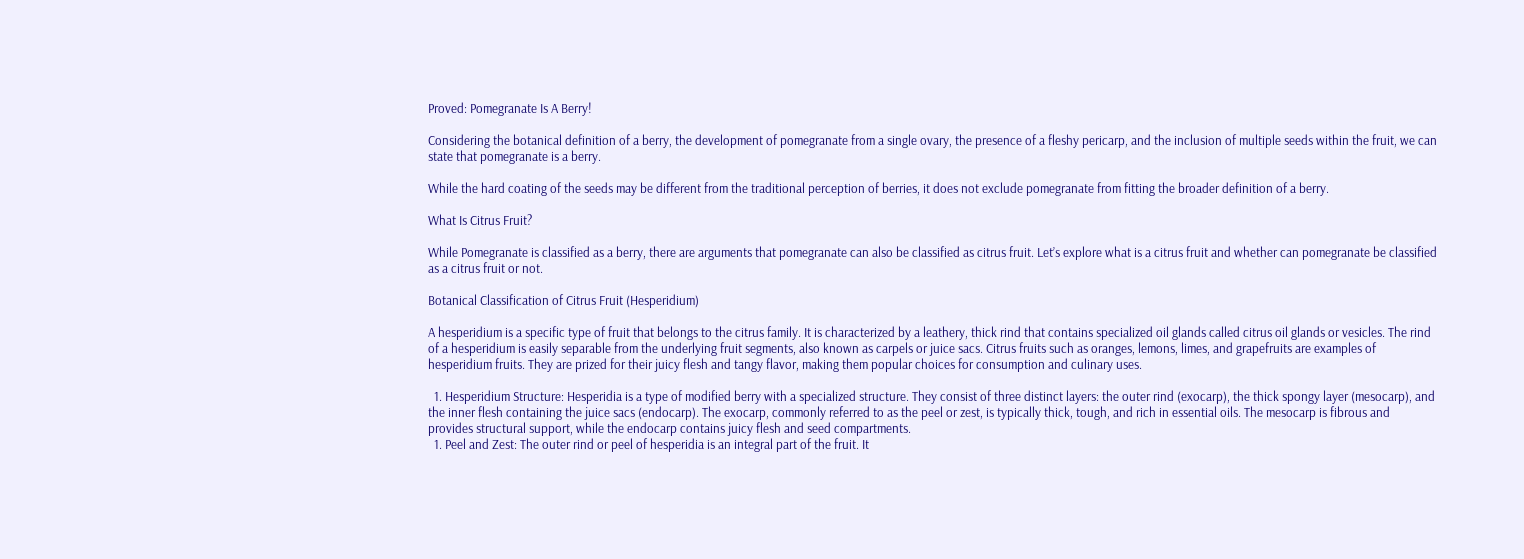Proved: Pomegranate Is A Berry!

Considering the botanical definition of a berry, the development of pomegranate from a single ovary, the presence of a fleshy pericarp, and the inclusion of multiple seeds within the fruit, we can state that pomegranate is a berry.

While the hard coating of the seeds may be different from the traditional perception of berries, it does not exclude pomegranate from fitting the broader definition of a berry.

What Is Citrus Fruit?

While Pomegranate is classified as a berry, there are arguments that pomegranate can also be classified as citrus fruit. Let’s explore what is a citrus fruit and whether can pomegranate be classified as a citrus fruit or not.

Botanical Classification of Citrus Fruit (Hesperidium)

A hesperidium is a specific type of fruit that belongs to the citrus family. It is characterized by a leathery, thick rind that contains specialized oil glands called citrus oil glands or vesicles. The rind of a hesperidium is easily separable from the underlying fruit segments, also known as carpels or juice sacs. Citrus fruits such as oranges, lemons, limes, and grapefruits are examples of hesperidium fruits. They are prized for their juicy flesh and tangy flavor, making them popular choices for consumption and culinary uses.

  1. Hesperidium Structure: Hesperidia is a type of modified berry with a specialized structure. They consist of three distinct layers: the outer rind (exocarp), the thick spongy layer (mesocarp), and the inner flesh containing the juice sacs (endocarp). The exocarp, commonly referred to as the peel or zest, is typically thick, tough, and rich in essential oils. The mesocarp is fibrous and provides structural support, while the endocarp contains juicy flesh and seed compartments.
  1. Peel and Zest: The outer rind or peel of hesperidia is an integral part of the fruit. It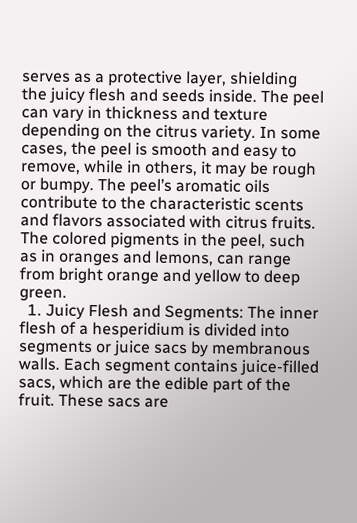serves as a protective layer, shielding the juicy flesh and seeds inside. The peel can vary in thickness and texture depending on the citrus variety. In some cases, the peel is smooth and easy to remove, while in others, it may be rough or bumpy. The peel’s aromatic oils contribute to the characteristic scents and flavors associated with citrus fruits. The colored pigments in the peel, such as in oranges and lemons, can range from bright orange and yellow to deep green.
  1. Juicy Flesh and Segments: The inner flesh of a hesperidium is divided into segments or juice sacs by membranous walls. Each segment contains juice-filled sacs, which are the edible part of the fruit. These sacs are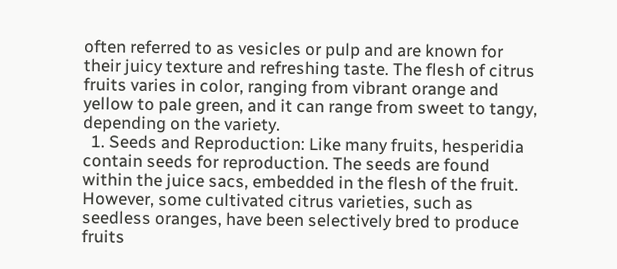often referred to as vesicles or pulp and are known for their juicy texture and refreshing taste. The flesh of citrus fruits varies in color, ranging from vibrant orange and yellow to pale green, and it can range from sweet to tangy, depending on the variety.
  1. Seeds and Reproduction: Like many fruits, hesperidia contain seeds for reproduction. The seeds are found within the juice sacs, embedded in the flesh of the fruit. However, some cultivated citrus varieties, such as seedless oranges, have been selectively bred to produce fruits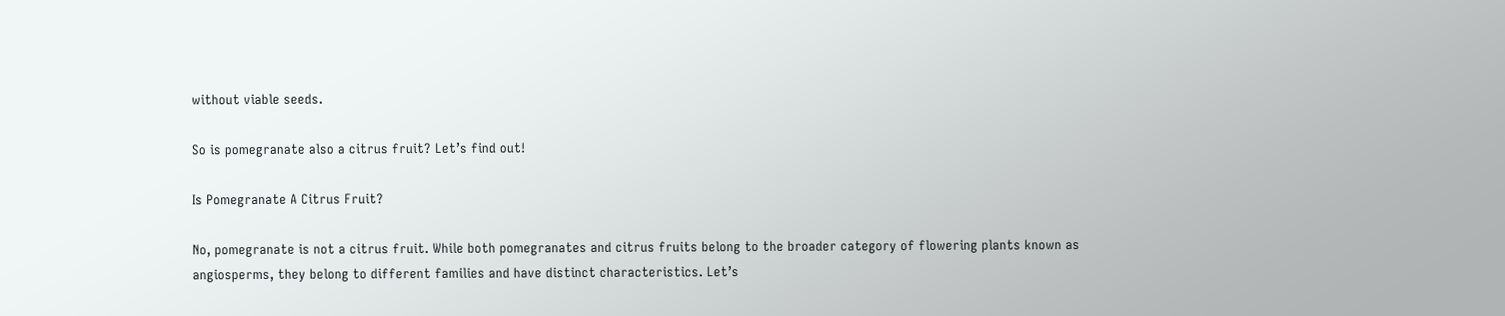without viable seeds.

So is pomegranate also a citrus fruit? Let’s find out!

Is Pomegranate A Citrus Fruit?

No, pomegranate is not a citrus fruit. While both pomegranates and citrus fruits belong to the broader category of flowering plants known as angiosperms, they belong to different families and have distinct characteristics. Let’s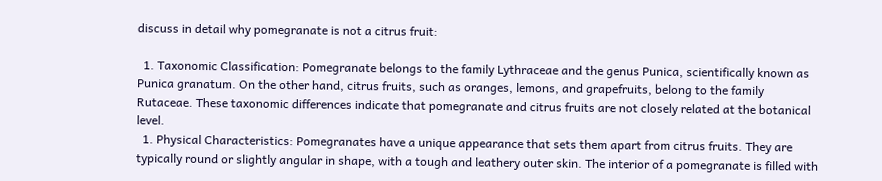discuss in detail why pomegranate is not a citrus fruit:

  1. Taxonomic Classification: Pomegranate belongs to the family Lythraceae and the genus Punica, scientifically known as Punica granatum. On the other hand, citrus fruits, such as oranges, lemons, and grapefruits, belong to the family Rutaceae. These taxonomic differences indicate that pomegranate and citrus fruits are not closely related at the botanical level.
  1. Physical Characteristics: Pomegranates have a unique appearance that sets them apart from citrus fruits. They are typically round or slightly angular in shape, with a tough and leathery outer skin. The interior of a pomegranate is filled with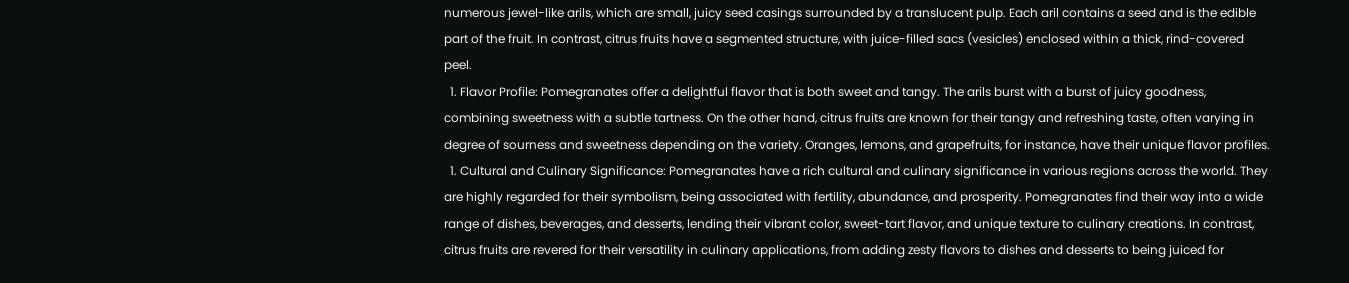numerous jewel-like arils, which are small, juicy seed casings surrounded by a translucent pulp. Each aril contains a seed and is the edible part of the fruit. In contrast, citrus fruits have a segmented structure, with juice-filled sacs (vesicles) enclosed within a thick, rind-covered peel.
  1. Flavor Profile: Pomegranates offer a delightful flavor that is both sweet and tangy. The arils burst with a burst of juicy goodness, combining sweetness with a subtle tartness. On the other hand, citrus fruits are known for their tangy and refreshing taste, often varying in degree of sourness and sweetness depending on the variety. Oranges, lemons, and grapefruits, for instance, have their unique flavor profiles.
  1. Cultural and Culinary Significance: Pomegranates have a rich cultural and culinary significance in various regions across the world. They are highly regarded for their symbolism, being associated with fertility, abundance, and prosperity. Pomegranates find their way into a wide range of dishes, beverages, and desserts, lending their vibrant color, sweet-tart flavor, and unique texture to culinary creations. In contrast, citrus fruits are revered for their versatility in culinary applications, from adding zesty flavors to dishes and desserts to being juiced for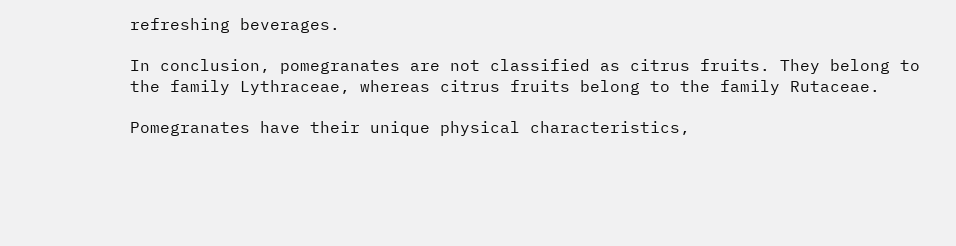refreshing beverages.

In conclusion, pomegranates are not classified as citrus fruits. They belong to the family Lythraceae, whereas citrus fruits belong to the family Rutaceae.

Pomegranates have their unique physical characteristics,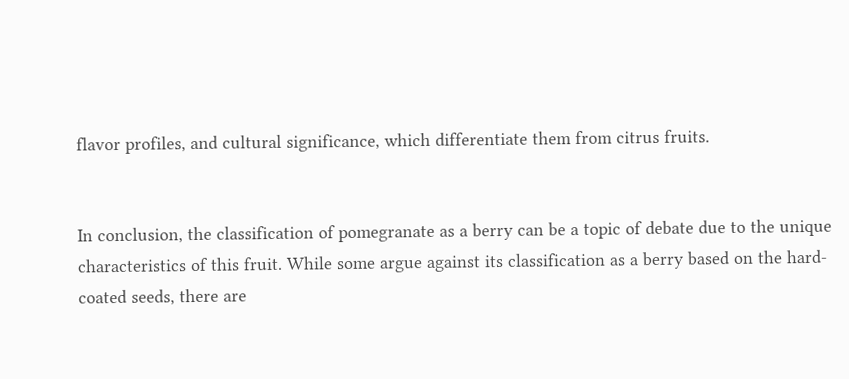flavor profiles, and cultural significance, which differentiate them from citrus fruits.


In conclusion, the classification of pomegranate as a berry can be a topic of debate due to the unique characteristics of this fruit. While some argue against its classification as a berry based on the hard-coated seeds, there are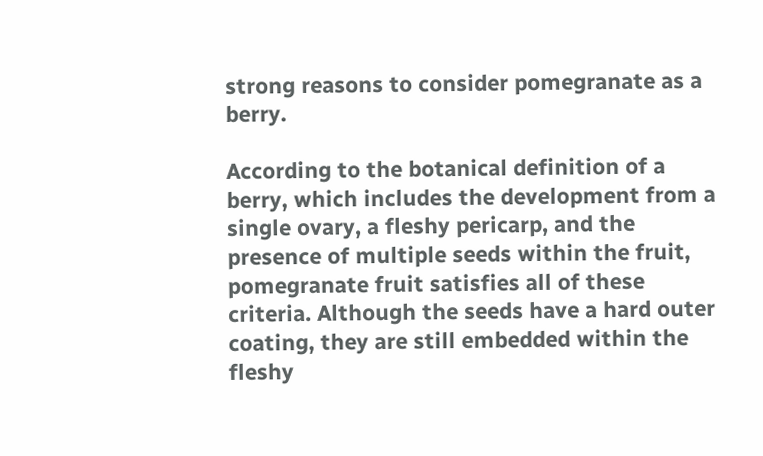strong reasons to consider pomegranate as a berry.

According to the botanical definition of a berry, which includes the development from a single ovary, a fleshy pericarp, and the presence of multiple seeds within the fruit, pomegranate fruit satisfies all of these criteria. Although the seeds have a hard outer coating, they are still embedded within the fleshy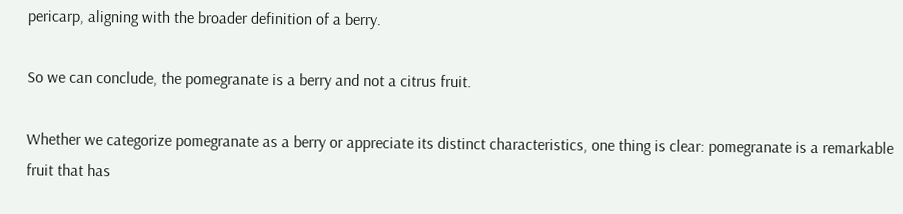pericarp, aligning with the broader definition of a berry.

So we can conclude, the pomegranate is a berry and not a citrus fruit.

Whether we categorize pomegranate as a berry or appreciate its distinct characteristics, one thing is clear: pomegranate is a remarkable fruit that has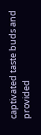captivated taste buds and provided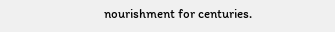nourishment for centuries.